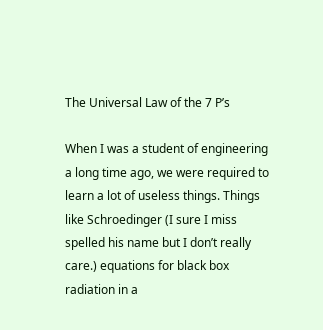The Universal Law of the 7 P’s

When I was a student of engineering a long time ago, we were required to learn a lot of useless things. Things like Schroedinger (I sure I miss spelled his name but I don’t really care.) equations for black box radiation in a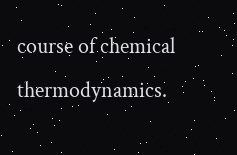course of chemical thermodynamics.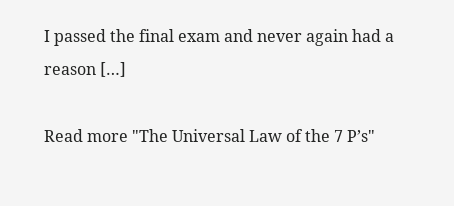I passed the final exam and never again had a reason […]

Read more "The Universal Law of the 7 P’s"